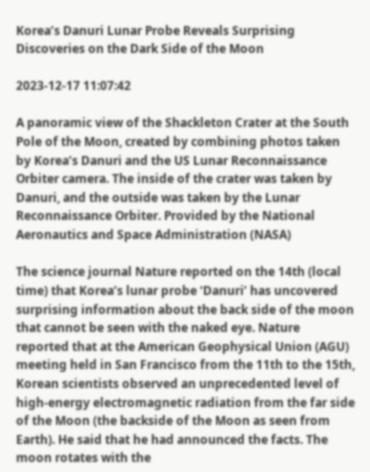Korea’s Danuri Lunar Probe Reveals Surprising Discoveries on the Dark Side of the Moon

2023-12-17 11:07:42

A panoramic view of the Shackleton Crater at the South Pole of the Moon, created by combining photos taken by Korea’s Danuri and the US Lunar Reconnaissance Orbiter camera. The inside of the crater was taken by Danuri, and the outside was taken by the Lunar Reconnaissance Orbiter. Provided by the National Aeronautics and Space Administration (NASA)

The science journal Nature reported on the 14th (local time) that Korea’s lunar probe ‘Danuri’ has uncovered surprising information about the back side of the moon that cannot be seen with the naked eye. Nature reported that at the American Geophysical Union (AGU) meeting held in San Francisco from the 11th to the 15th, Korean scientists observed an unprecedented level of high-energy electromagnetic radiation from the far side of the Moon (the backside of the Moon as seen from Earth). He said that he had announced the facts. The moon rotates with the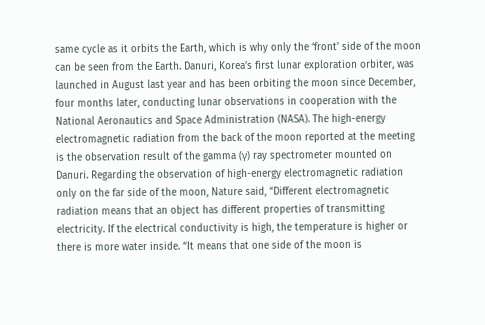same cycle as it orbits the Earth, which is why only the ‘front’ side of the moon can be seen from the Earth. Danuri, Korea’s first lunar exploration orbiter, was launched in August last year and has been orbiting the moon since December, four months later, conducting lunar observations in cooperation with the National Aeronautics and Space Administration (NASA). The high-energy electromagnetic radiation from the back of the moon reported at the meeting is the observation result of the gamma (γ) ray spectrometer mounted on Danuri. Regarding the observation of high-energy electromagnetic radiation only on the far side of the moon, Nature said, “Different electromagnetic radiation means that an object has different properties of transmitting electricity. If the electrical conductivity is high, the temperature is higher or there is more water inside. “It means that one side of the moon is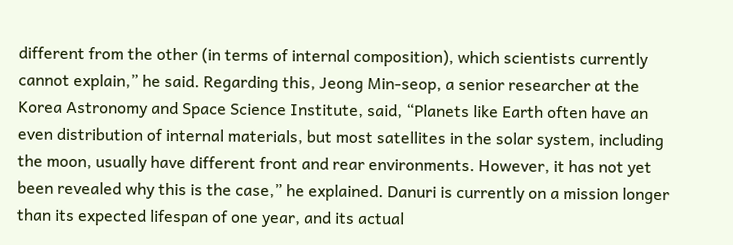different from the other (in terms of internal composition), which scientists currently cannot explain,” he said. Regarding this, Jeong Min-seop, a senior researcher at the Korea Astronomy and Space Science Institute, said, “Planets like Earth often have an even distribution of internal materials, but most satellites in the solar system, including the moon, usually have different front and rear environments. However, it has not yet been revealed why this is the case,” he explained. Danuri is currently on a mission longer than its expected lifespan of one year, and its actual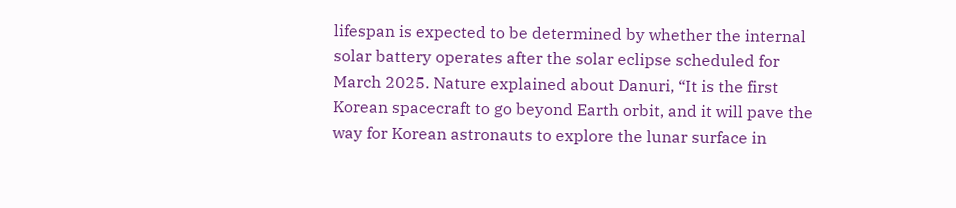lifespan is expected to be determined by whether the internal solar battery operates after the solar eclipse scheduled for March 2025. Nature explained about Danuri, “It is the first Korean spacecraft to go beyond Earth orbit, and it will pave the way for Korean astronauts to explore the lunar surface in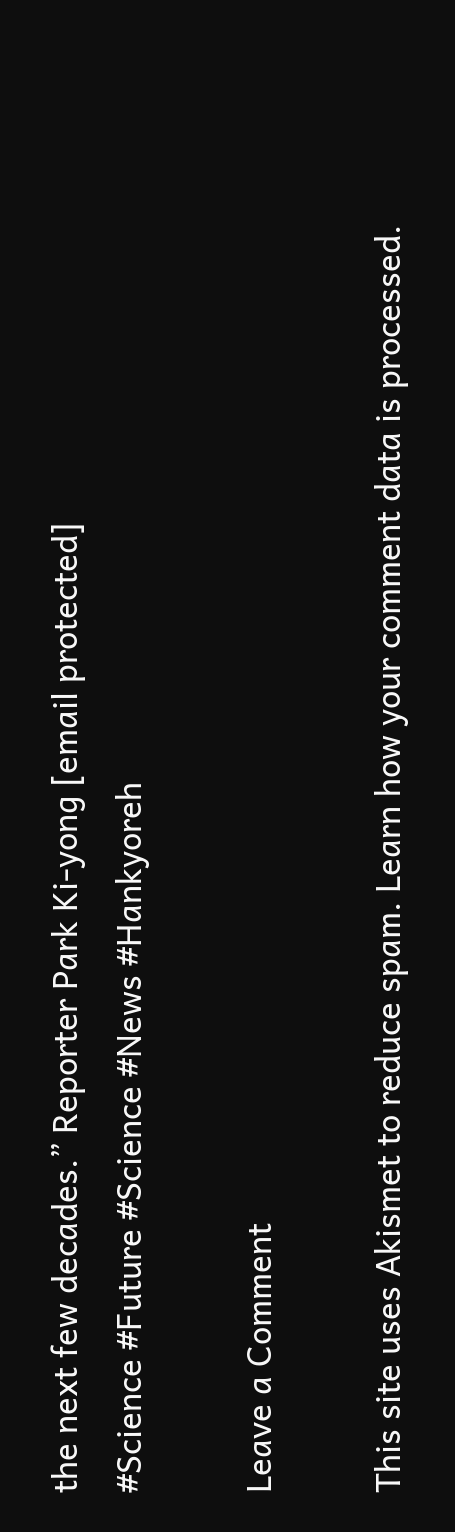the next few decades.” Reporter Park Ki-yong [email protected]
#Science #Future #Science #News #Hankyoreh

Leave a Comment

This site uses Akismet to reduce spam. Learn how your comment data is processed.